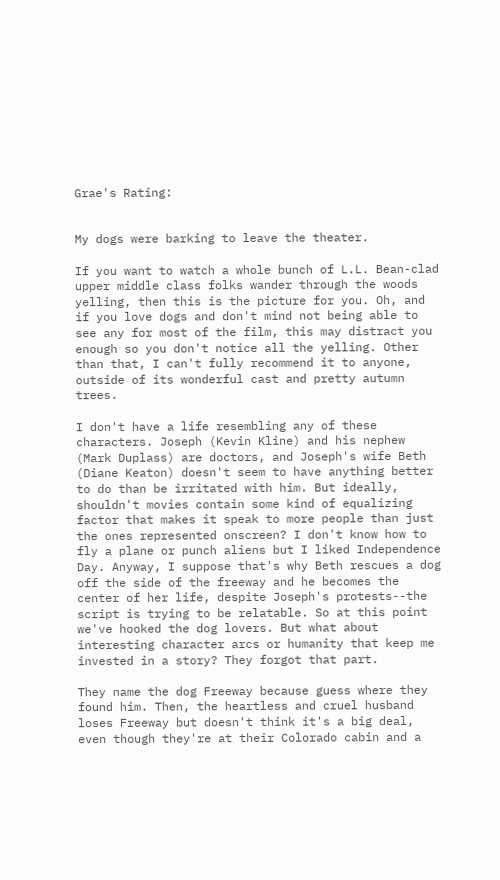Grae's Rating:


My dogs were barking to leave the theater.

If you want to watch a whole bunch of L.L. Bean-clad upper middle class folks wander through the woods yelling, then this is the picture for you. Oh, and if you love dogs and don't mind not being able to see any for most of the film, this may distract you enough so you don't notice all the yelling. Other than that, I can't fully recommend it to anyone, outside of its wonderful cast and pretty autumn trees.

I don't have a life resembling any of these characters. Joseph (Kevin Kline) and his nephew (Mark Duplass) are doctors, and Joseph's wife Beth (Diane Keaton) doesn't seem to have anything better to do than be irritated with him. But ideally, shouldn't movies contain some kind of equalizing factor that makes it speak to more people than just the ones represented onscreen? I don't know how to fly a plane or punch aliens but I liked Independence Day. Anyway, I suppose that's why Beth rescues a dog off the side of the freeway and he becomes the center of her life, despite Joseph's protests--the script is trying to be relatable. So at this point we've hooked the dog lovers. But what about interesting character arcs or humanity that keep me invested in a story? They forgot that part.

They name the dog Freeway because guess where they found him. Then, the heartless and cruel husband loses Freeway but doesn't think it's a big deal, even though they're at their Colorado cabin and a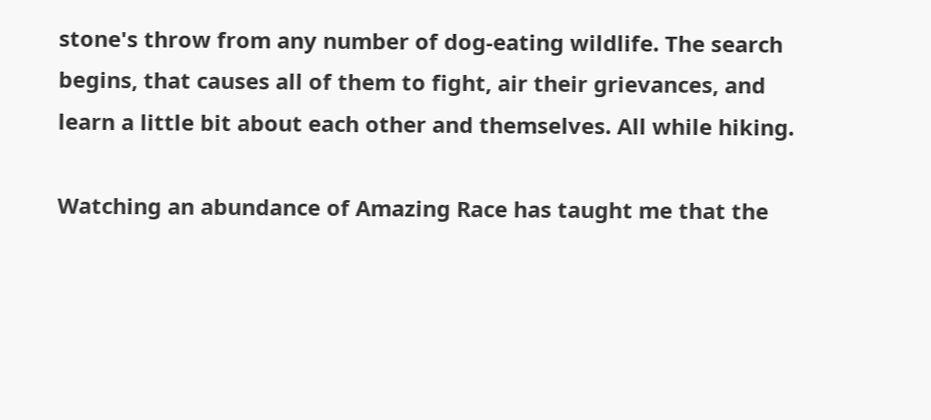stone's throw from any number of dog-eating wildlife. The search begins, that causes all of them to fight, air their grievances, and learn a little bit about each other and themselves. All while hiking.

Watching an abundance of Amazing Race has taught me that the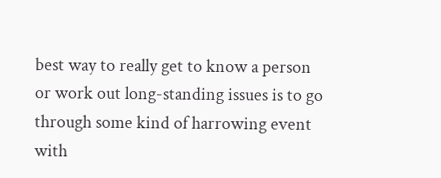best way to really get to know a person or work out long-standing issues is to go through some kind of harrowing event with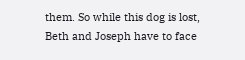them. So while this dog is lost, Beth and Joseph have to face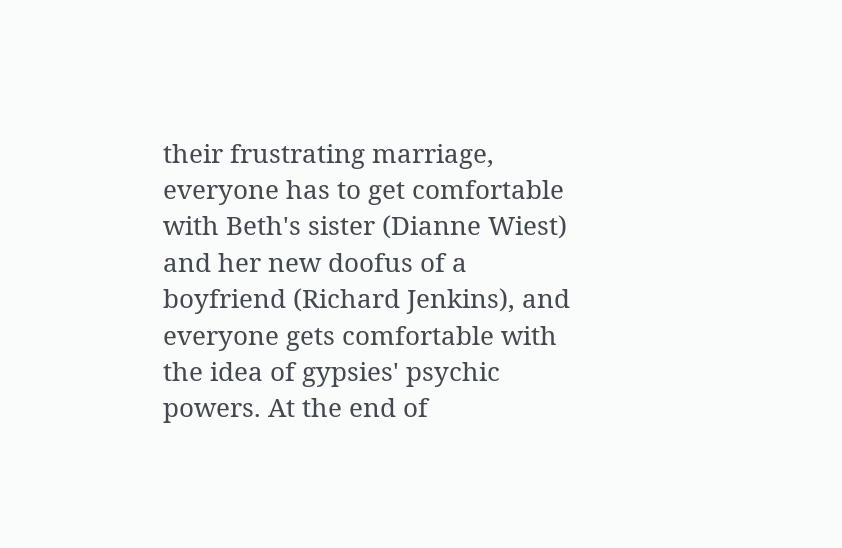their frustrating marriage, everyone has to get comfortable with Beth's sister (Dianne Wiest) and her new doofus of a boyfriend (Richard Jenkins), and everyone gets comfortable with the idea of gypsies' psychic powers. At the end of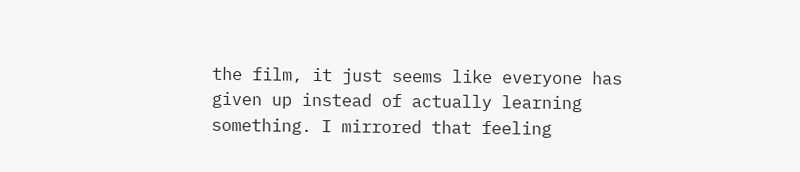the film, it just seems like everyone has given up instead of actually learning something. I mirrored that feeling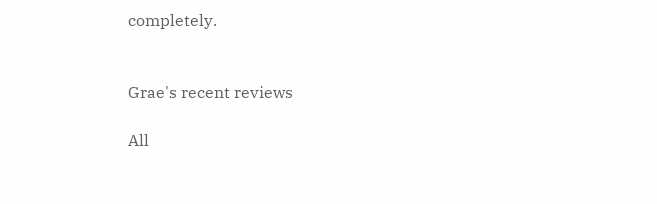completely.


Grae's recent reviews

All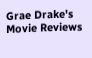Grae Drake's Movie Reviews